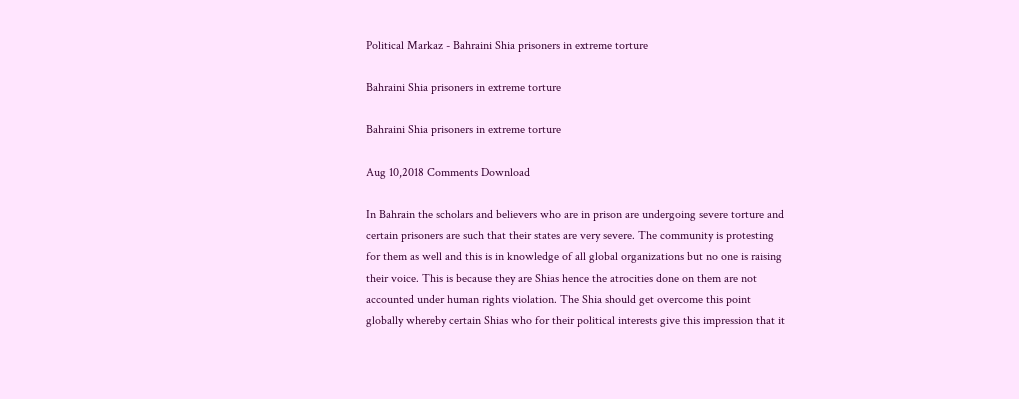Political Markaz - Bahraini Shia prisoners in extreme torture

Bahraini Shia prisoners in extreme torture

Bahraini Shia prisoners in extreme torture

Aug 10,2018 Comments Download

In Bahrain the scholars and believers who are in prison are undergoing severe torture and certain prisoners are such that their states are very severe. The community is protesting for them as well and this is in knowledge of all global organizations but no one is raising their voice. This is because they are Shias hence the atrocities done on them are not accounted under human rights violation. The Shia should get overcome this point globally whereby certain Shias who for their political interests give this impression that it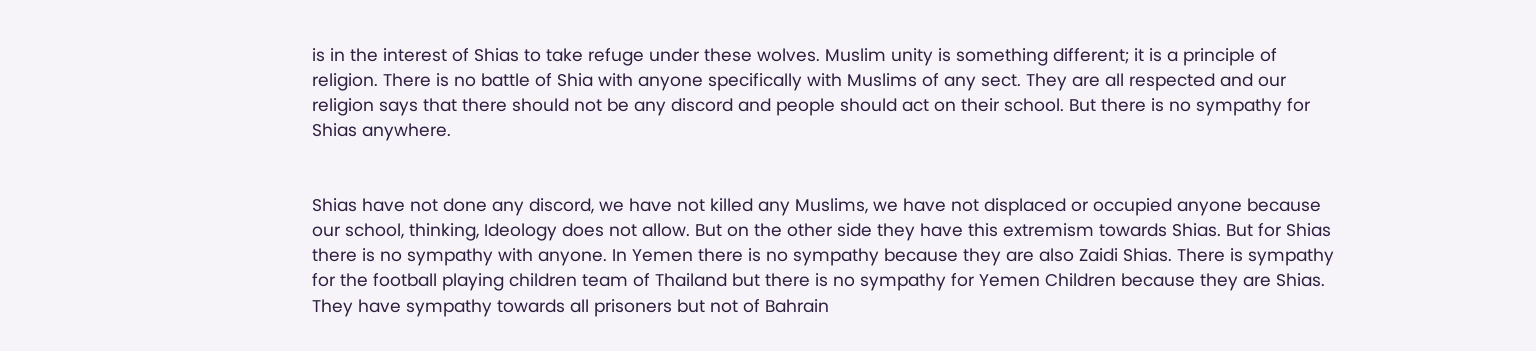is in the interest of Shias to take refuge under these wolves. Muslim unity is something different; it is a principle of religion. There is no battle of Shia with anyone specifically with Muslims of any sect. They are all respected and our religion says that there should not be any discord and people should act on their school. But there is no sympathy for Shias anywhere.


Shias have not done any discord, we have not killed any Muslims, we have not displaced or occupied anyone because our school, thinking, Ideology does not allow. But on the other side they have this extremism towards Shias. But for Shias there is no sympathy with anyone. In Yemen there is no sympathy because they are also Zaidi Shias. There is sympathy for the football playing children team of Thailand but there is no sympathy for Yemen Children because they are Shias. They have sympathy towards all prisoners but not of Bahrain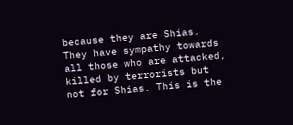because they are Shias. They have sympathy towards all those who are attacked, killed by terrorists but not for Shias. This is the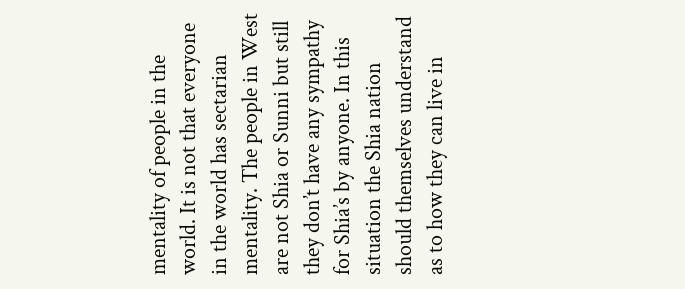mentality of people in the world. It is not that everyone in the world has sectarian mentality. The people in West are not Shia or Sunni but still they don’t have any sympathy for Shia’s by anyone. In this situation the Shia nation should themselves understand as to how they can live in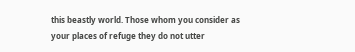this beastly world. Those whom you consider as your places of refuge they do not utter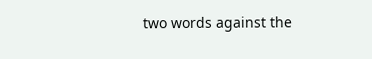two words against the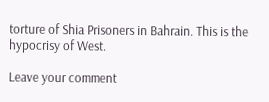torture of Shia Prisoners in Bahrain. This is the hypocrisy of West.

Leave your comment